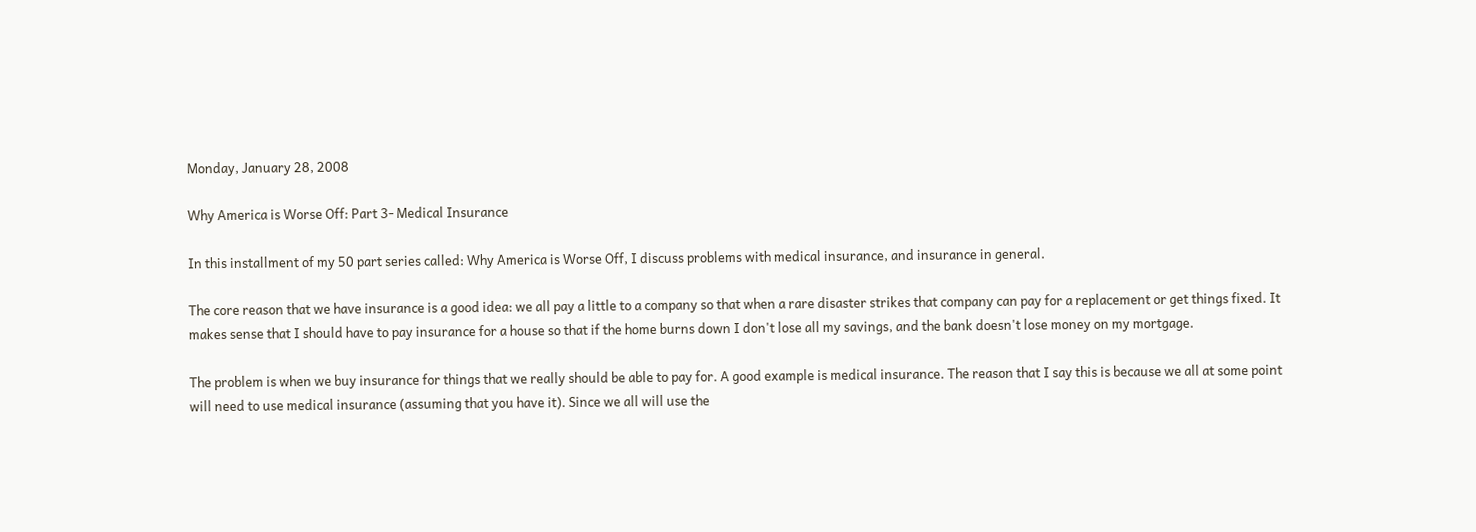Monday, January 28, 2008

Why America is Worse Off: Part 3- Medical Insurance

In this installment of my 50 part series called: Why America is Worse Off, I discuss problems with medical insurance, and insurance in general.

The core reason that we have insurance is a good idea: we all pay a little to a company so that when a rare disaster strikes that company can pay for a replacement or get things fixed. It makes sense that I should have to pay insurance for a house so that if the home burns down I don't lose all my savings, and the bank doesn't lose money on my mortgage.

The problem is when we buy insurance for things that we really should be able to pay for. A good example is medical insurance. The reason that I say this is because we all at some point will need to use medical insurance (assuming that you have it). Since we all will use the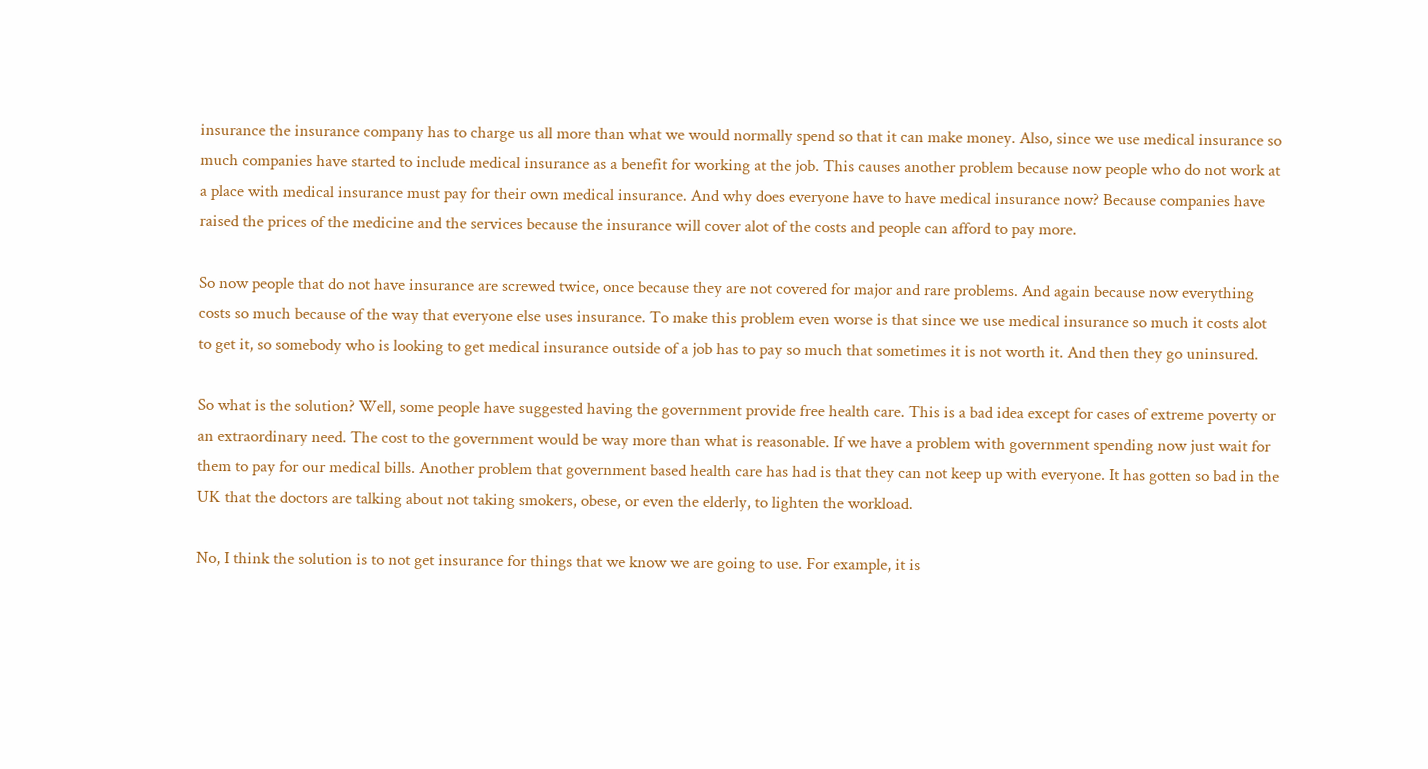insurance the insurance company has to charge us all more than what we would normally spend so that it can make money. Also, since we use medical insurance so much companies have started to include medical insurance as a benefit for working at the job. This causes another problem because now people who do not work at a place with medical insurance must pay for their own medical insurance. And why does everyone have to have medical insurance now? Because companies have raised the prices of the medicine and the services because the insurance will cover alot of the costs and people can afford to pay more.

So now people that do not have insurance are screwed twice, once because they are not covered for major and rare problems. And again because now everything costs so much because of the way that everyone else uses insurance. To make this problem even worse is that since we use medical insurance so much it costs alot to get it, so somebody who is looking to get medical insurance outside of a job has to pay so much that sometimes it is not worth it. And then they go uninsured.

So what is the solution? Well, some people have suggested having the government provide free health care. This is a bad idea except for cases of extreme poverty or an extraordinary need. The cost to the government would be way more than what is reasonable. If we have a problem with government spending now just wait for them to pay for our medical bills. Another problem that government based health care has had is that they can not keep up with everyone. It has gotten so bad in the UK that the doctors are talking about not taking smokers, obese, or even the elderly, to lighten the workload.

No, I think the solution is to not get insurance for things that we know we are going to use. For example, it is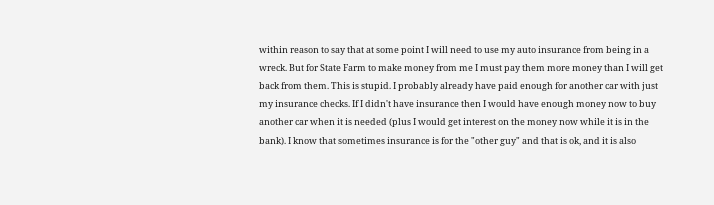within reason to say that at some point I will need to use my auto insurance from being in a wreck. But for State Farm to make money from me I must pay them more money than I will get back from them. This is stupid. I probably already have paid enough for another car with just my insurance checks. If I didn't have insurance then I would have enough money now to buy another car when it is needed (plus I would get interest on the money now while it is in the bank). I know that sometimes insurance is for the "other guy" and that is ok, and it is also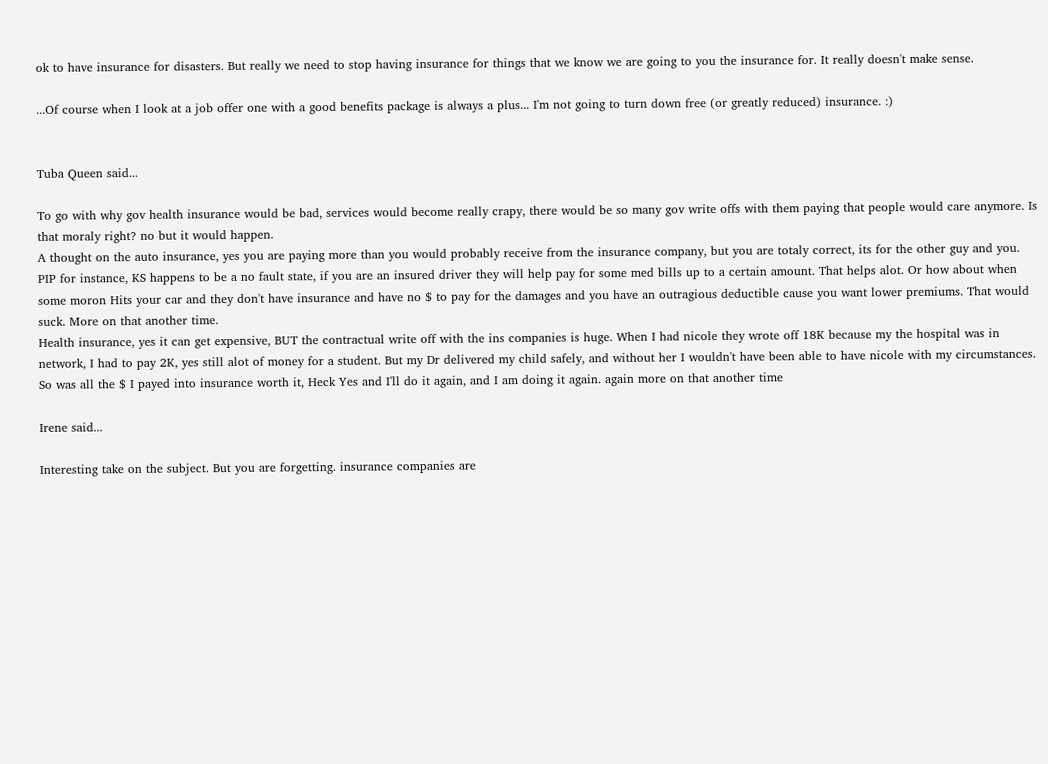ok to have insurance for disasters. But really we need to stop having insurance for things that we know we are going to you the insurance for. It really doesn't make sense.

...Of course when I look at a job offer one with a good benefits package is always a plus... I'm not going to turn down free (or greatly reduced) insurance. :)


Tuba Queen said...

To go with why gov health insurance would be bad, services would become really crapy, there would be so many gov write offs with them paying that people would care anymore. Is that moraly right? no but it would happen.
A thought on the auto insurance, yes you are paying more than you would probably receive from the insurance company, but you are totaly correct, its for the other guy and you. PIP for instance, KS happens to be a no fault state, if you are an insured driver they will help pay for some med bills up to a certain amount. That helps alot. Or how about when some moron Hits your car and they don't have insurance and have no $ to pay for the damages and you have an outragious deductible cause you want lower premiums. That would suck. More on that another time.
Health insurance, yes it can get expensive, BUT the contractual write off with the ins companies is huge. When I had nicole they wrote off 18K because my the hospital was in network, I had to pay 2K, yes still alot of money for a student. But my Dr delivered my child safely, and without her I wouldn't have been able to have nicole with my circumstances. So was all the $ I payed into insurance worth it, Heck Yes and I'll do it again, and I am doing it again. again more on that another time

Irene said...

Interesting take on the subject. But you are forgetting. insurance companies are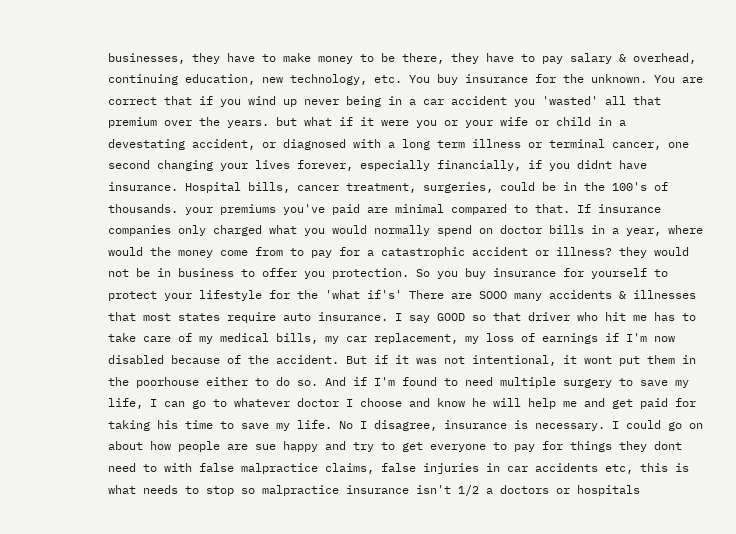businesses, they have to make money to be there, they have to pay salary & overhead, continuing education, new technology, etc. You buy insurance for the unknown. You are correct that if you wind up never being in a car accident you 'wasted' all that premium over the years. but what if it were you or your wife or child in a devestating accident, or diagnosed with a long term illness or terminal cancer, one second changing your lives forever, especially financially, if you didnt have insurance. Hospital bills, cancer treatment, surgeries, could be in the 100's of thousands. your premiums you've paid are minimal compared to that. If insurance companies only charged what you would normally spend on doctor bills in a year, where would the money come from to pay for a catastrophic accident or illness? they would not be in business to offer you protection. So you buy insurance for yourself to protect your lifestyle for the 'what if's' There are SOOO many accidents & illnesses that most states require auto insurance. I say GOOD so that driver who hit me has to take care of my medical bills, my car replacement, my loss of earnings if I'm now disabled because of the accident. But if it was not intentional, it wont put them in the poorhouse either to do so. And if I'm found to need multiple surgery to save my life, I can go to whatever doctor I choose and know he will help me and get paid for taking his time to save my life. No I disagree, insurance is necessary. I could go on about how people are sue happy and try to get everyone to pay for things they dont need to with false malpractice claims, false injuries in car accidents etc, this is what needs to stop so malpractice insurance isn't 1/2 a doctors or hospitals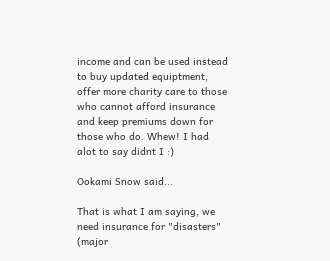income and can be used instead to buy updated equiptment, offer more charity care to those who cannot afford insurance and keep premiums down for those who do. Whew! I had alot to say didnt I :)

Ookami Snow said...

That is what I am saying, we need insurance for "disasters" (major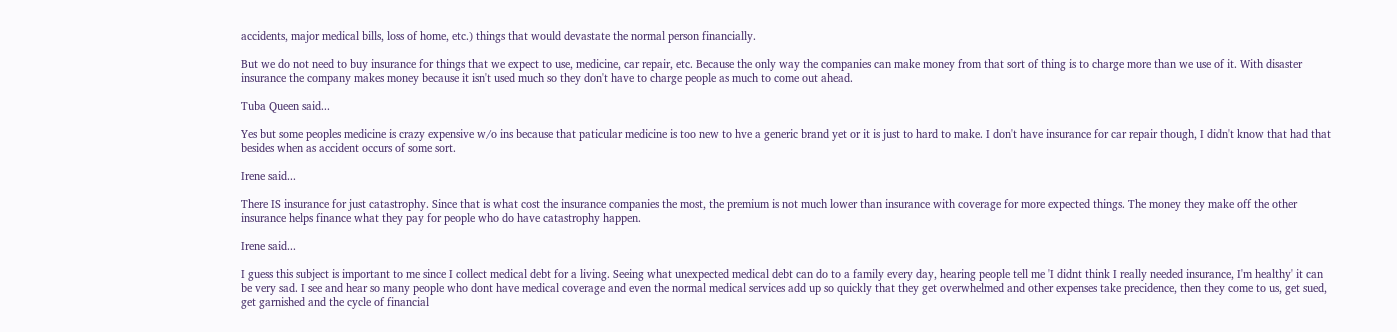accidents, major medical bills, loss of home, etc.) things that would devastate the normal person financially.

But we do not need to buy insurance for things that we expect to use, medicine, car repair, etc. Because the only way the companies can make money from that sort of thing is to charge more than we use of it. With disaster insurance the company makes money because it isn't used much so they don't have to charge people as much to come out ahead.

Tuba Queen said...

Yes but some peoples medicine is crazy expensive w/o ins because that paticular medicine is too new to hve a generic brand yet or it is just to hard to make. I don't have insurance for car repair though, I didn't know that had that besides when as accident occurs of some sort.

Irene said...

There IS insurance for just catastrophy. Since that is what cost the insurance companies the most, the premium is not much lower than insurance with coverage for more expected things. The money they make off the other insurance helps finance what they pay for people who do have catastrophy happen.

Irene said...

I guess this subject is important to me since I collect medical debt for a living. Seeing what unexpected medical debt can do to a family every day, hearing people tell me 'I didnt think I really needed insurance, I'm healthy' it can be very sad. I see and hear so many people who dont have medical coverage and even the normal medical services add up so quickly that they get overwhelmed and other expenses take precidence, then they come to us, get sued, get garnished and the cycle of financial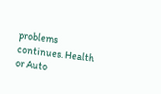problems continues. Health or Auto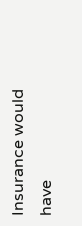Insurance would have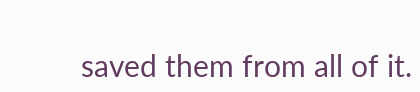saved them from all of it.